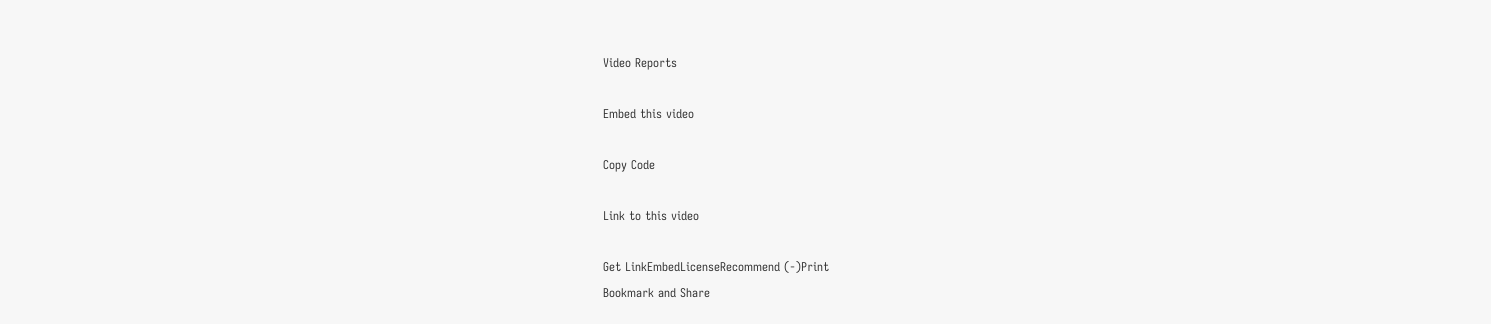Video Reports

Embed this video

Copy Code

Link to this video

Get LinkEmbedLicenseRecommend (-)Print
Bookmark and Share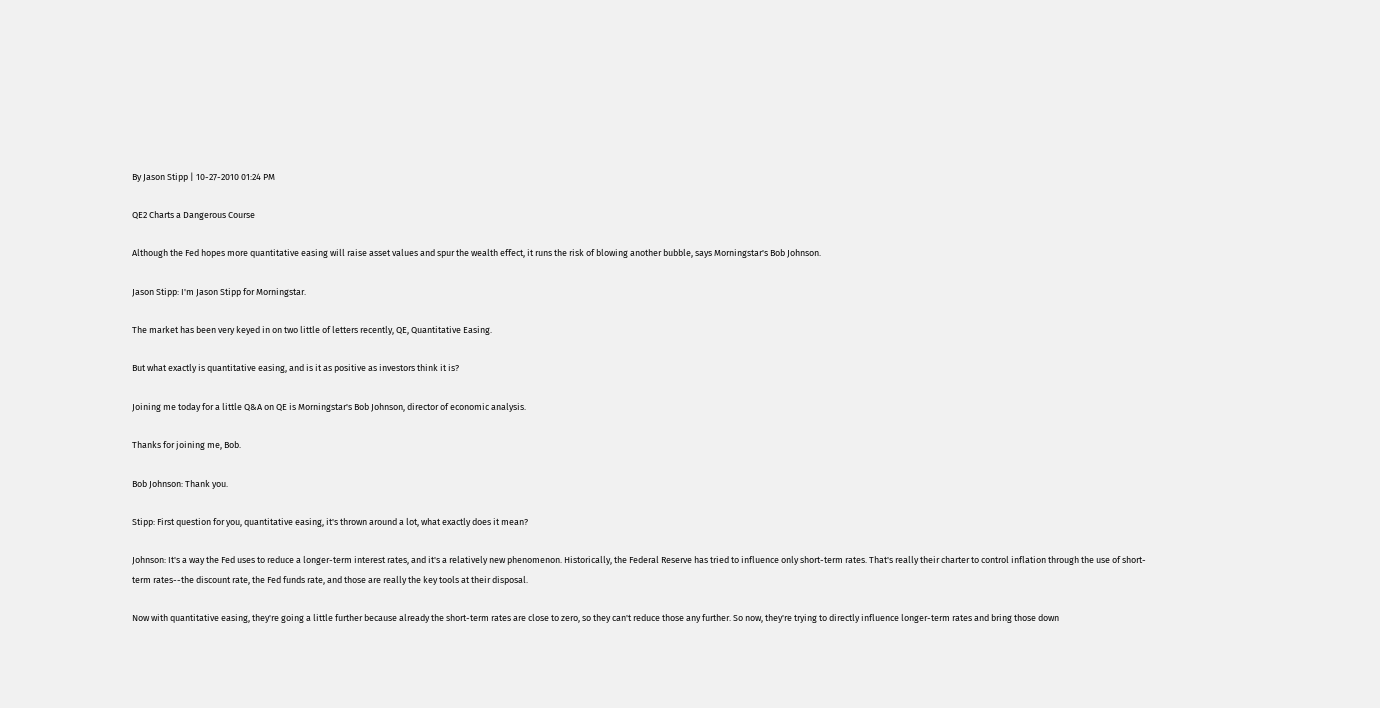By Jason Stipp | 10-27-2010 01:24 PM

QE2 Charts a Dangerous Course

Although the Fed hopes more quantitative easing will raise asset values and spur the wealth effect, it runs the risk of blowing another bubble, says Morningstar's Bob Johnson.

Jason Stipp: I'm Jason Stipp for Morningstar.

The market has been very keyed in on two little of letters recently, QE, Quantitative Easing.

But what exactly is quantitative easing, and is it as positive as investors think it is?

Joining me today for a little Q&A on QE is Morningstar's Bob Johnson, director of economic analysis.

Thanks for joining me, Bob.

Bob Johnson: Thank you.

Stipp: First question for you, quantitative easing, it's thrown around a lot, what exactly does it mean?

Johnson: It's a way the Fed uses to reduce a longer-term interest rates, and it's a relatively new phenomenon. Historically, the Federal Reserve has tried to influence only short-term rates. That's really their charter to control inflation through the use of short-term rates--the discount rate, the Fed funds rate, and those are really the key tools at their disposal.

Now with quantitative easing, they're going a little further because already the short-term rates are close to zero, so they can't reduce those any further. So now, they're trying to directly influence longer-term rates and bring those down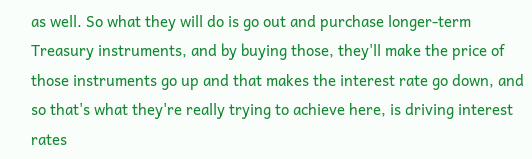as well. So what they will do is go out and purchase longer-term Treasury instruments, and by buying those, they'll make the price of those instruments go up and that makes the interest rate go down, and so that's what they're really trying to achieve here, is driving interest rates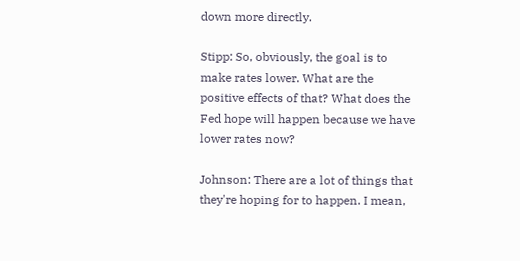down more directly.

Stipp: So, obviously, the goal is to make rates lower. What are the positive effects of that? What does the Fed hope will happen because we have lower rates now?

Johnson: There are a lot of things that they're hoping for to happen. I mean,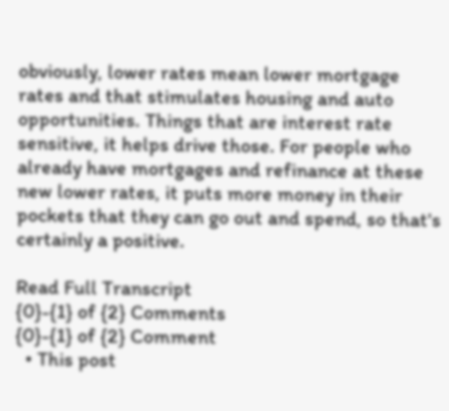obviously, lower rates mean lower mortgage rates and that stimulates housing and auto opportunities. Things that are interest rate sensitive, it helps drive those. For people who already have mortgages and refinance at these new lower rates, it puts more money in their pockets that they can go out and spend, so that's certainly a positive.

Read Full Transcript
{0}-{1} of {2} Comments
{0}-{1} of {2} Comment
  • This post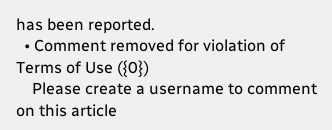has been reported.
  • Comment removed for violation of Terms of Use ({0})
    Please create a username to comment on this article